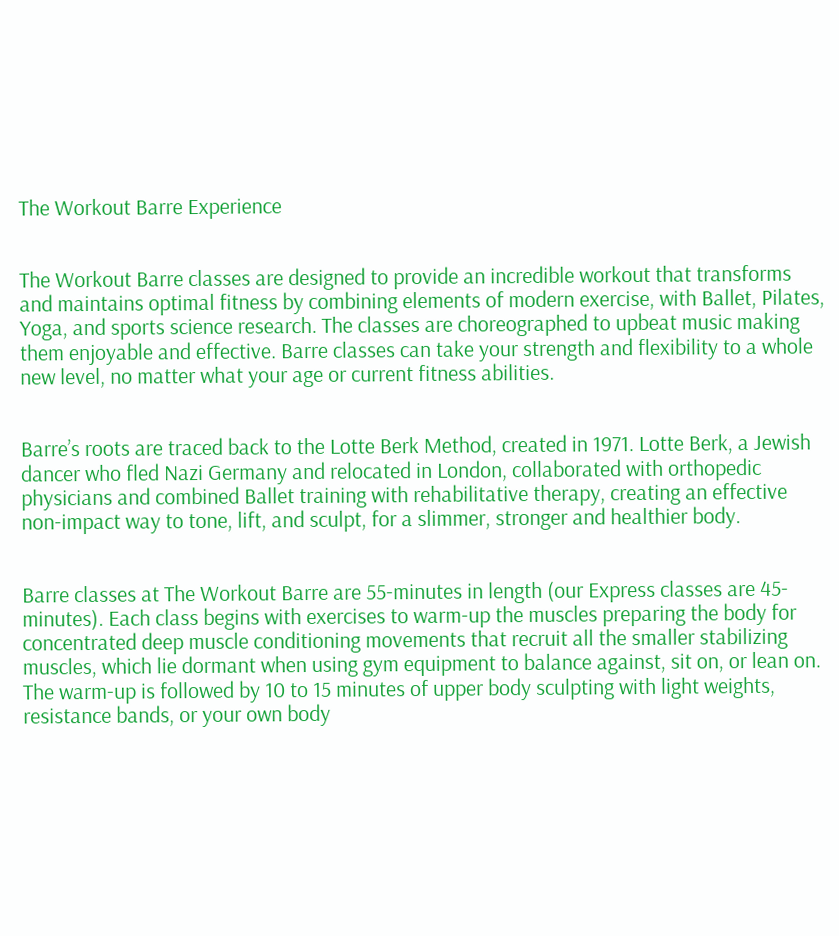The Workout Barre Experience


The Workout Barre classes are designed to provide an incredible workout that transforms and maintains optimal fitness by combining elements of modern exercise, with Ballet, Pilates, Yoga, and sports science research. The classes are choreographed to upbeat music making them enjoyable and effective. Barre classes can take your strength and flexibility to a whole new level, no matter what your age or current fitness abilities.


Barre’s roots are traced back to the Lotte Berk Method, created in 1971. Lotte Berk, a Jewish dancer who fled Nazi Germany and relocated in London, collaborated with orthopedic physicians and combined Ballet training with rehabilitative therapy, creating an effective non-impact way to tone, lift, and sculpt, for a slimmer, stronger and healthier body.


Barre classes at The Workout Barre are 55-minutes in length (our Express classes are 45-minutes). Each class begins with exercises to warm-up the muscles preparing the body for concentrated deep muscle conditioning movements that recruit all the smaller stabilizing muscles, which lie dormant when using gym equipment to balance against, sit on, or lean on. The warm-up is followed by 10 to 15 minutes of upper body sculpting with light weights, resistance bands, or your own body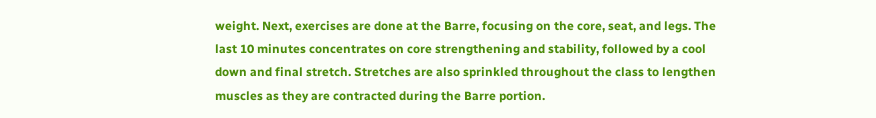weight. Next, exercises are done at the Barre, focusing on the core, seat, and legs. The last 10 minutes concentrates on core strengthening and stability, followed by a cool down and final stretch. Stretches are also sprinkled throughout the class to lengthen muscles as they are contracted during the Barre portion.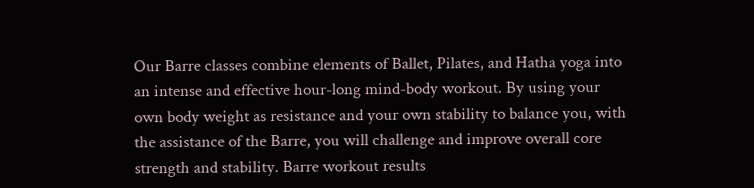Our Barre classes combine elements of Ballet, Pilates, and Hatha yoga into an intense and effective hour-long mind-body workout. By using your own body weight as resistance and your own stability to balance you, with the assistance of the Barre, you will challenge and improve overall core strength and stability. Barre workout results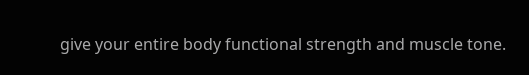give your entire body functional strength and muscle tone.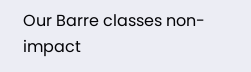Our Barre classes non-impact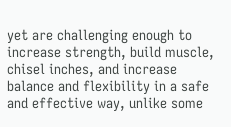yet are challenging enough to increase strength, build muscle, chisel inches, and increase balance and flexibility in a safe and effective way, unlike some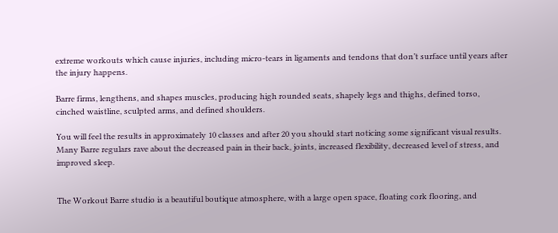extreme workouts which cause injuries, including micro-tears in ligaments and tendons that don’t surface until years after the injury happens.

Barre firms, lengthens, and shapes muscles, producing high rounded seats, shapely legs and thighs, defined torso, cinched waistline, sculpted arms, and defined shoulders.

You will feel the results in approximately 10 classes and after 20 you should start noticing some significant visual results. Many Barre regulars rave about the decreased pain in their back, joints, increased flexibility, decreased level of stress, and improved sleep.


The Workout Barre studio is a beautiful boutique atmosphere, with a large open space, floating cork flooring, and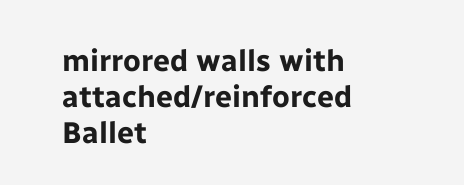mirrored walls with attached/reinforced Ballet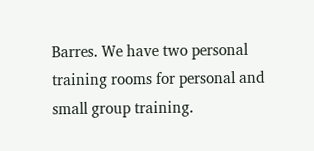Barres. We have two personal training rooms for personal and small group training.